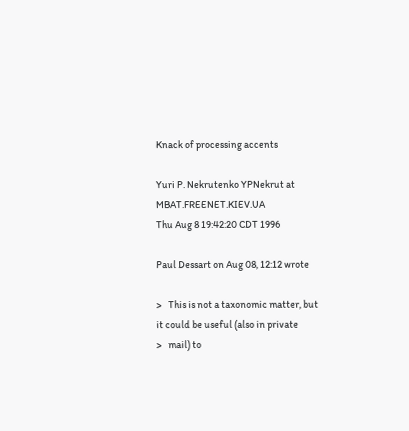Knack of processing accents

Yuri P. Nekrutenko YPNekrut at MBAT.FREENET.KIEV.UA
Thu Aug 8 19:42:20 CDT 1996

Paul Dessart on Aug 08, 12:12 wrote

>   This is not a taxonomic matter, but it could be useful (also in private
>   mail) to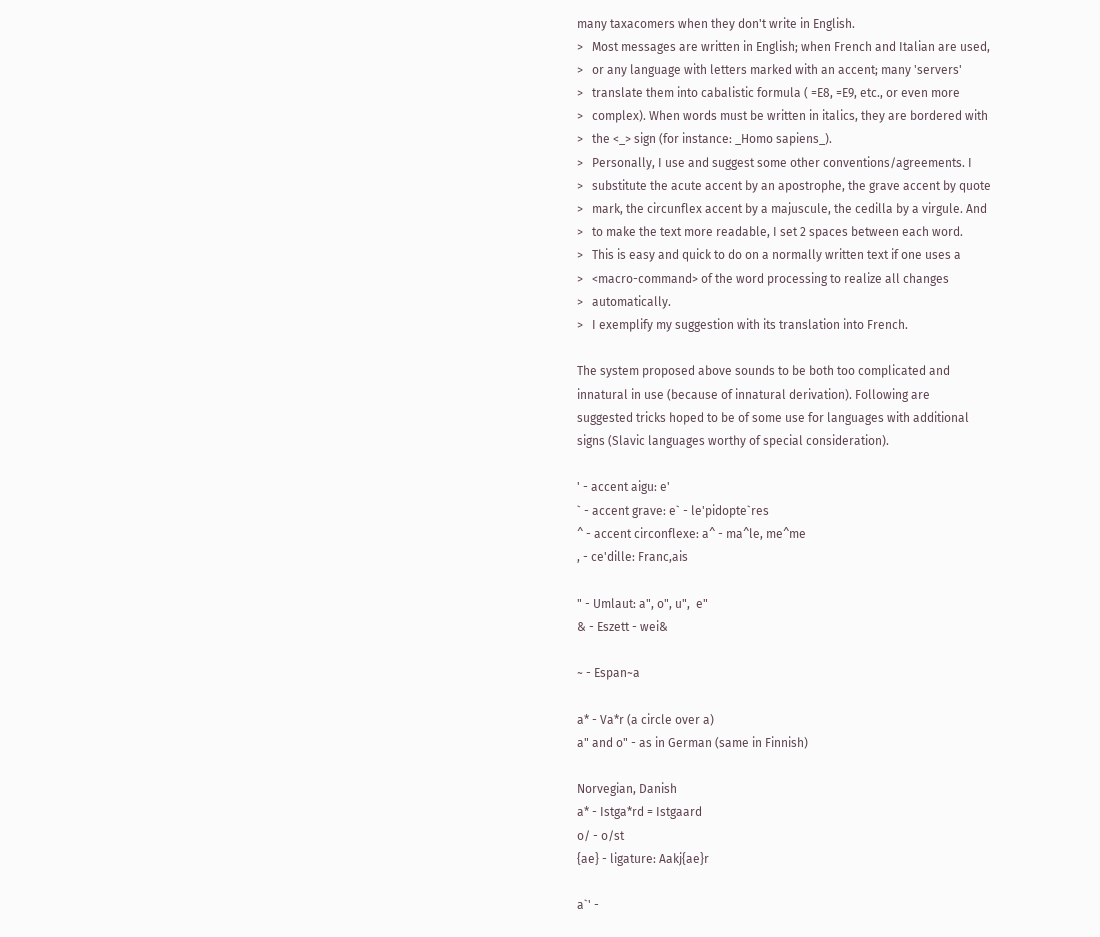many taxacomers when they don't write in English.
>   Most messages are written in English; when French and Italian are used,
>   or any language with letters marked with an accent; many 'servers'
>   translate them into cabalistic formula ( =E8, =E9, etc., or even more
>   complex). When words must be written in italics, they are bordered with
>   the <_> sign (for instance: _Homo sapiens_).
>   Personally, I use and suggest some other conventions/agreements. I
>   substitute the acute accent by an apostrophe, the grave accent by quote
>   mark, the circunflex accent by a majuscule, the cedilla by a virgule. And
>   to make the text more readable, I set 2 spaces between each word.
>   This is easy and quick to do on a normally written text if one uses a
>   <macro-command> of the word processing to realize all changes
>   automatically.
>   I exemplify my suggestion with its translation into French.

The system proposed above sounds to be both too complicated and
innatural in use (because of innatural derivation). Following are
suggested tricks hoped to be of some use for languages with additional
signs (Slavic languages worthy of special consideration).

' - accent aigu: e'
` - accent grave: e` - le'pidopte`res
^ - accent circonflexe: a^ - ma^le, me^me
, - ce'dille: Franc,ais

" - Umlaut: a", o", u",  e"
& - Eszett - wei&

~ - Espan~a

a* - Va*r (a circle over a)
a" and o" - as in German (same in Finnish)

Norvegian, Danish
a* - Istga*rd = Istgaard
o/ - o/st
{ae} - ligature: Aakj{ae}r

a`' -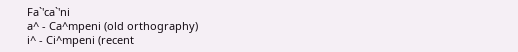Fa`'ca`'ni
a^ - Ca^mpeni (old orthography)
i^ - Ci^mpeni (recent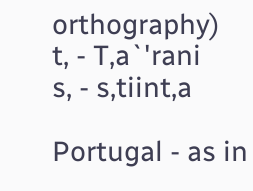orthography)
t, - T,a`'rani
s, - s,tiint,a

Portugal - as in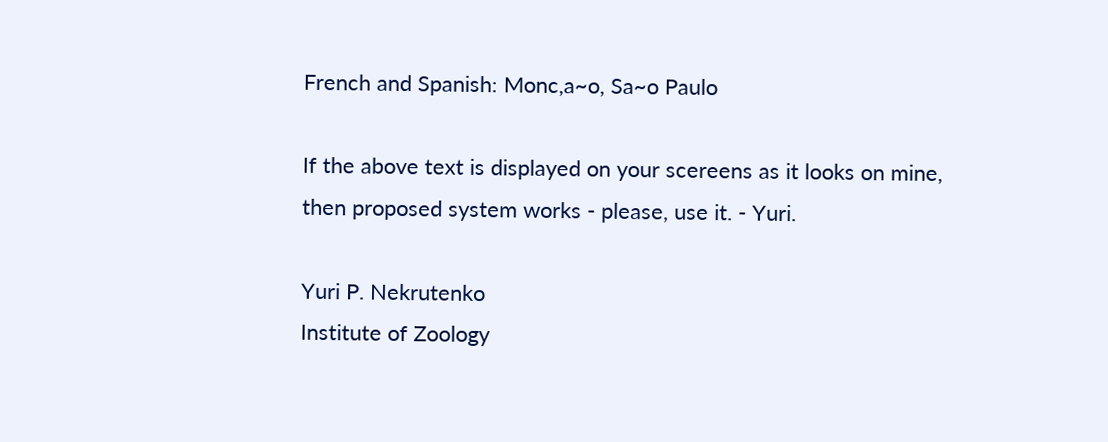French and Spanish: Monc,a~o, Sa~o Paulo

If the above text is displayed on your scereens as it looks on mine,
then proposed system works - please, use it. - Yuri.

Yuri P. Nekrutenko
Institute of Zoology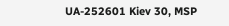UA-252601 Kiev 30, MSP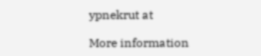ypnekrut at

More information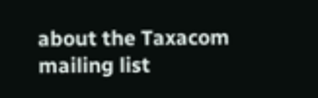about the Taxacom mailing list